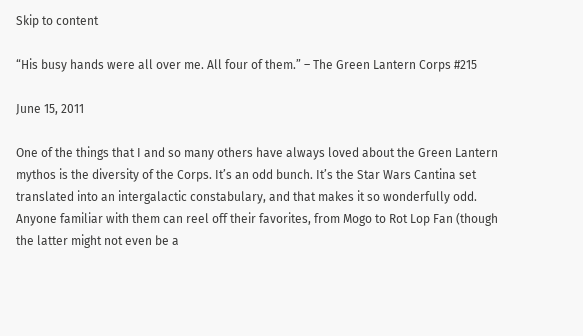Skip to content

“His busy hands were all over me. All four of them.” – The Green Lantern Corps #215

June 15, 2011

One of the things that I and so many others have always loved about the Green Lantern mythos is the diversity of the Corps. It’s an odd bunch. It’s the Star Wars Cantina set translated into an intergalactic constabulary, and that makes it so wonderfully odd. Anyone familiar with them can reel off their favorites, from Mogo to Rot Lop Fan (though the latter might not even be a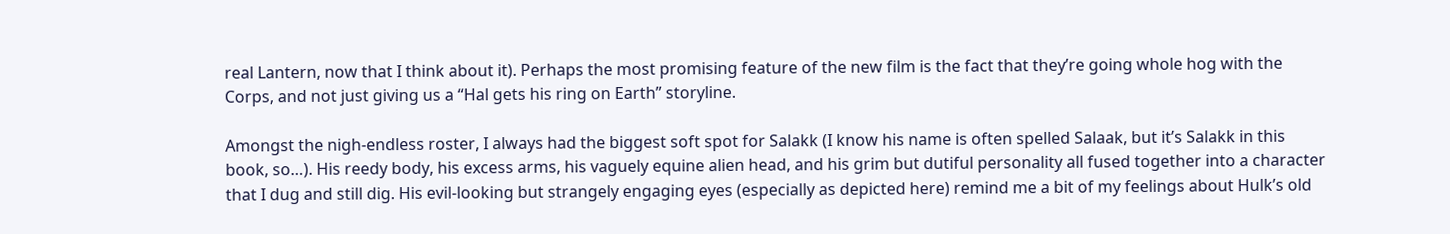real Lantern, now that I think about it). Perhaps the most promising feature of the new film is the fact that they’re going whole hog with the Corps, and not just giving us a “Hal gets his ring on Earth” storyline.

Amongst the nigh-endless roster, I always had the biggest soft spot for Salakk (I know his name is often spelled Salaak, but it’s Salakk in this book, so…). His reedy body, his excess arms, his vaguely equine alien head, and his grim but dutiful personality all fused together into a character that I dug and still dig. His evil-looking but strangely engaging eyes (especially as depicted here) remind me a bit of my feelings about Hulk’s old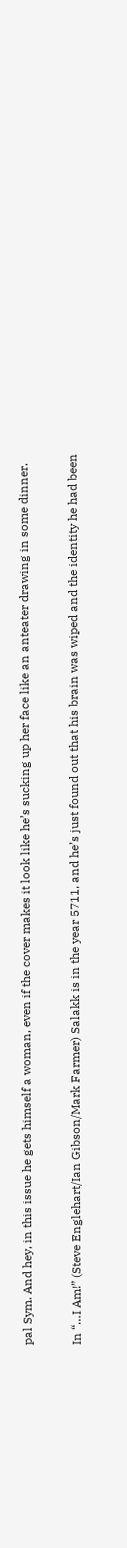pal Sym. And hey, in this issue he gets himself a woman, even if the cover makes it look like he’s sucking up her face like an anteater drawing in some dinner.

In “…I Am!” (Steve Englehart/Ian Gibson/Mark Farmer) Salakk is in the year 5711, and he’s just found out that his brain was wiped and the identity he had been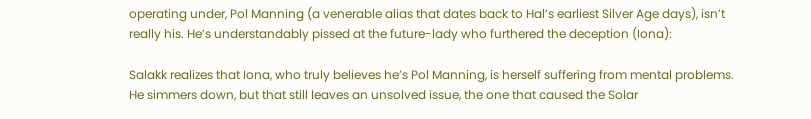operating under, Pol Manning (a venerable alias that dates back to Hal’s earliest Silver Age days), isn’t really his. He’s understandably pissed at the future-lady who furthered the deception (Iona):

Salakk realizes that Iona, who truly believes he’s Pol Manning, is herself suffering from mental problems. He simmers down, but that still leaves an unsolved issue, the one that caused the Solar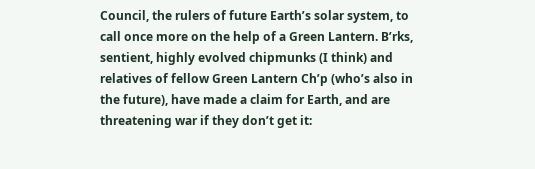Council, the rulers of future Earth’s solar system, to call once more on the help of a Green Lantern. B’rks, sentient, highly evolved chipmunks (I think) and relatives of fellow Green Lantern Ch’p (who’s also in the future), have made a claim for Earth, and are threatening war if they don’t get it: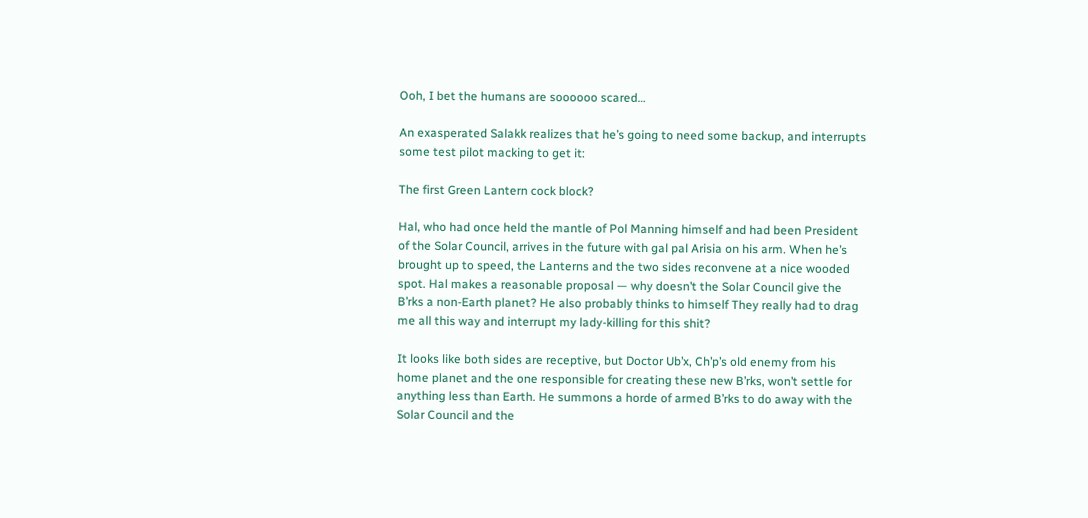Ooh, I bet the humans are soooooo scared…

An exasperated Salakk realizes that he’s going to need some backup, and interrupts some test pilot macking to get it:

The first Green Lantern cock block?

Hal, who had once held the mantle of Pol Manning himself and had been President of the Solar Council, arrives in the future with gal pal Arisia on his arm. When he’s brought up to speed, the Lanterns and the two sides reconvene at a nice wooded spot. Hal makes a reasonable proposal — why doesn’t the Solar Council give the B’rks a non-Earth planet? He also probably thinks to himself They really had to drag me all this way and interrupt my lady-killing for this shit?

It looks like both sides are receptive, but Doctor Ub’x, Ch’p’s old enemy from his home planet and the one responsible for creating these new B’rks, won’t settle for anything less than Earth. He summons a horde of armed B’rks to do away with the Solar Council and the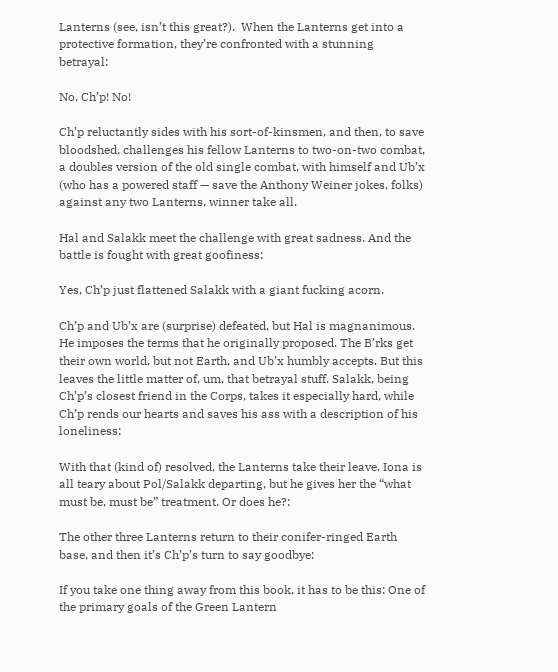Lanterns (see, isn’t this great?).  When the Lanterns get into a protective formation, they’re confronted with a stunning betrayal:

No, Ch’p! No!

Ch’p reluctantly sides with his sort-of-kinsmen, and then, to save bloodshed, challenges his fellow Lanterns to two-on-two combat, a doubles version of the old single combat, with himself and Ub’x (who has a powered staff — save the Anthony Weiner jokes, folks) against any two Lanterns, winner take all.

Hal and Salakk meet the challenge with great sadness. And the battle is fought with great goofiness:

Yes, Ch’p just flattened Salakk with a giant fucking acorn.

Ch’p and Ub’x are (surprise) defeated, but Hal is magnanimous. He imposes the terms that he originally proposed. The B’rks get their own world, but not Earth, and Ub’x humbly accepts. But this leaves the little matter of, um, that betrayal stuff. Salakk, being Ch’p’s closest friend in the Corps, takes it especially hard, while Ch’p rends our hearts and saves his ass with a description of his loneliness:

With that (kind of) resolved, the Lanterns take their leave. Iona is all teary about Pol/Salakk departing, but he gives her the “what must be, must be” treatment. Or does he?:

The other three Lanterns return to their conifer-ringed Earth base, and then it’s Ch’p’s turn to say goodbye:

If you take one thing away from this book, it has to be this: One of the primary goals of the Green Lantern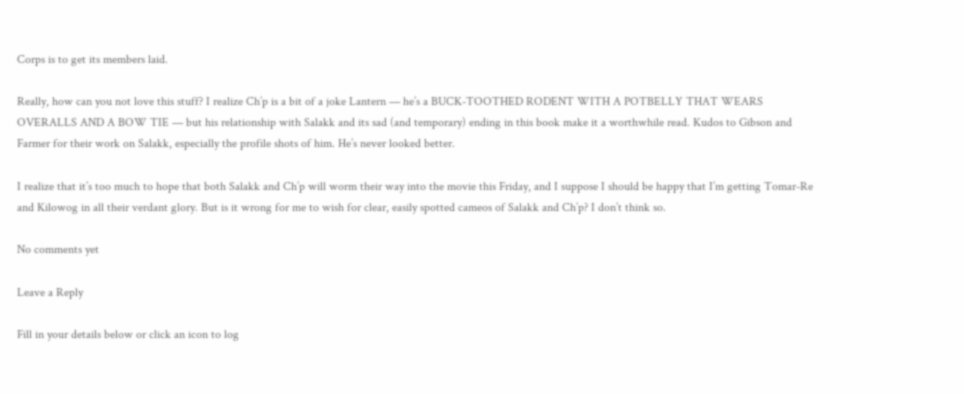Corps is to get its members laid.

Really, how can you not love this stuff? I realize Ch’p is a bit of a joke Lantern — he’s a BUCK-TOOTHED RODENT WITH A POTBELLY THAT WEARS OVERALLS AND A BOW TIE — but his relationship with Salakk and its sad (and temporary) ending in this book make it a worthwhile read. Kudos to Gibson and Farmer for their work on Salakk, especially the profile shots of him. He’s never looked better.

I realize that it’s too much to hope that both Salakk and Ch’p will worm their way into the movie this Friday, and I suppose I should be happy that I’m getting Tomar-Re and Kilowog in all their verdant glory. But is it wrong for me to wish for clear, easily spotted cameos of Salakk and Ch’p? I don’t think so.

No comments yet

Leave a Reply

Fill in your details below or click an icon to log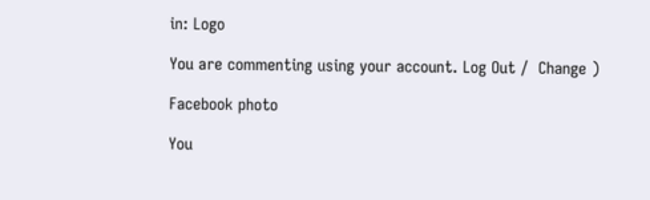in: Logo

You are commenting using your account. Log Out /  Change )

Facebook photo

You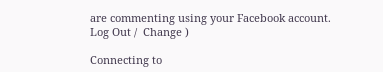are commenting using your Facebook account. Log Out /  Change )

Connecting to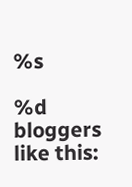%s

%d bloggers like this: